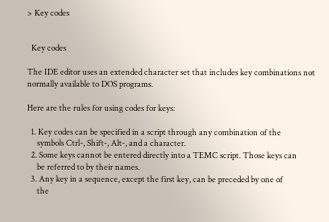> Key codes


  Key codes

The IDE editor uses an extended character set that includes key combinations not normally available to DOS programs.

Here are the rules for using codes for keys:

  1. Key codes can be specified in a script through any combination of the
     symbols Ctrl-, Shift-, Alt-, and a character.
  2. Some keys cannot be entered directly into a TEMC script. Those keys can
     be referred to by their names.
  3. Any key in a sequence, except the first key, can be preceded by one of
     the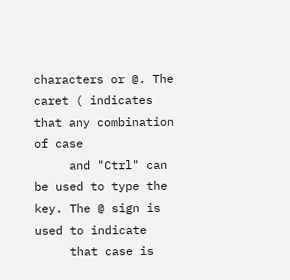characters or @. The caret ( indicates that any combination of case
     and "Ctrl" can be used to type the key. The @ sign is used to indicate
     that case is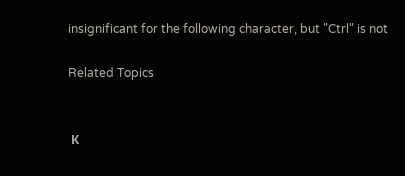insignificant for the following character, but "Ctrl" is not

Related Topics


 К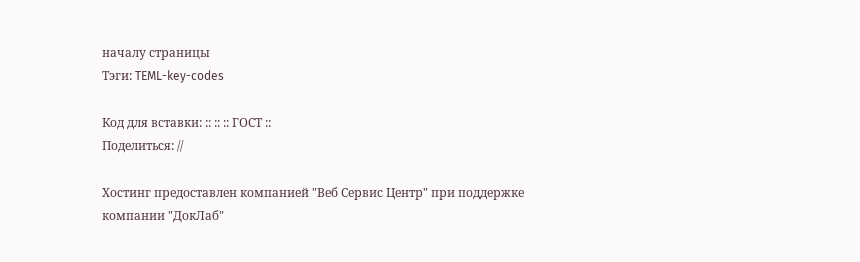началу страницы
Тэги: TEML-key-codes

Код для вставки: :: :: :: ГОСТ ::
Поделиться: //

Хостинг предоставлен компанией "Веб Сервис Центр" при поддержке компании "ДокЛаб"